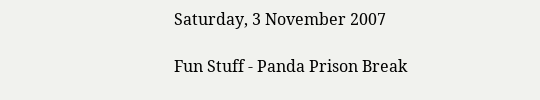Saturday, 3 November 2007

Fun Stuff - Panda Prison Break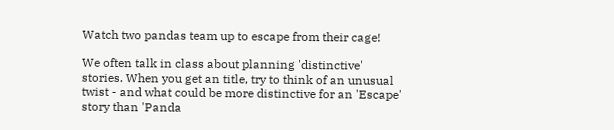Watch two pandas team up to escape from their cage!

We often talk in class about planning 'distinctive' stories. When you get an title, try to think of an unusual twist - and what could be more distinctive for an 'Escape' story than 'Panda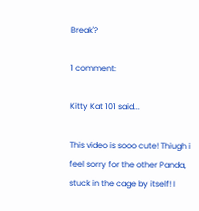Break'?

1 comment:

Kitty Kat 101 said...

This video is sooo cute! Thiugh i feel sorry for the other Panda, stuck in the cage by itself! I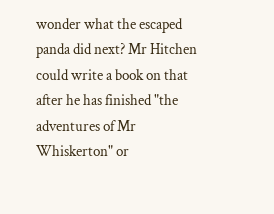wonder what the escaped panda did next? Mr Hitchen could write a book on that after he has finished "the adventures of Mr Whiskerton" or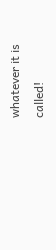whatever it is called!